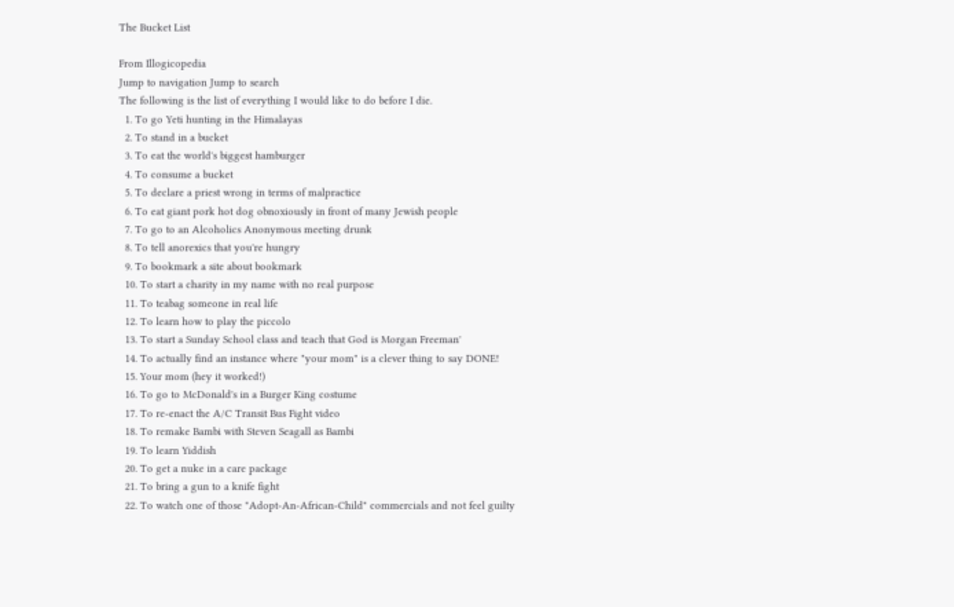The Bucket List

From Illogicopedia
Jump to navigation Jump to search
The following is the list of everything I would like to do before I die.
  1. To go Yeti hunting in the Himalayas
  2. To stand in a bucket
  3. To eat the world's biggest hamburger
  4. To consume a bucket
  5. To declare a priest wrong in terms of malpractice
  6. To eat giant pork hot dog obnoxiously in front of many Jewish people
  7. To go to an Alcoholics Anonymous meeting drunk
  8. To tell anorexics that you're hungry
  9. To bookmark a site about bookmark
  10. To start a charity in my name with no real purpose
  11. To teabag someone in real life
  12. To learn how to play the piccolo
  13. To start a Sunday School class and teach that God is Morgan Freeman'
  14. To actually find an instance where "your mom" is a clever thing to say DONE!
  15. Your mom (hey it worked!)
  16. To go to McDonald's in a Burger King costume
  17. To re-enact the A/C Transit Bus Fight video
  18. To remake Bambi with Steven Seagall as Bambi
  19. To learn Yiddish
  20. To get a nuke in a care package
  21. To bring a gun to a knife fight
  22. To watch one of those "Adopt-An-African-Child" commercials and not feel guilty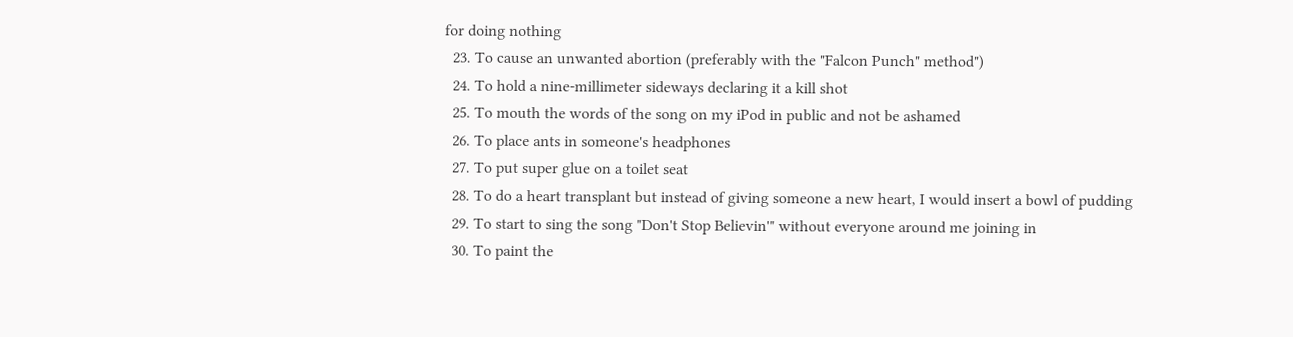for doing nothing
  23. To cause an unwanted abortion (preferably with the "Falcon Punch" method")
  24. To hold a nine-millimeter sideways declaring it a kill shot
  25. To mouth the words of the song on my iPod in public and not be ashamed
  26. To place ants in someone's headphones
  27. To put super glue on a toilet seat
  28. To do a heart transplant but instead of giving someone a new heart, I would insert a bowl of pudding
  29. To start to sing the song "Don't Stop Believin'" without everyone around me joining in
  30. To paint the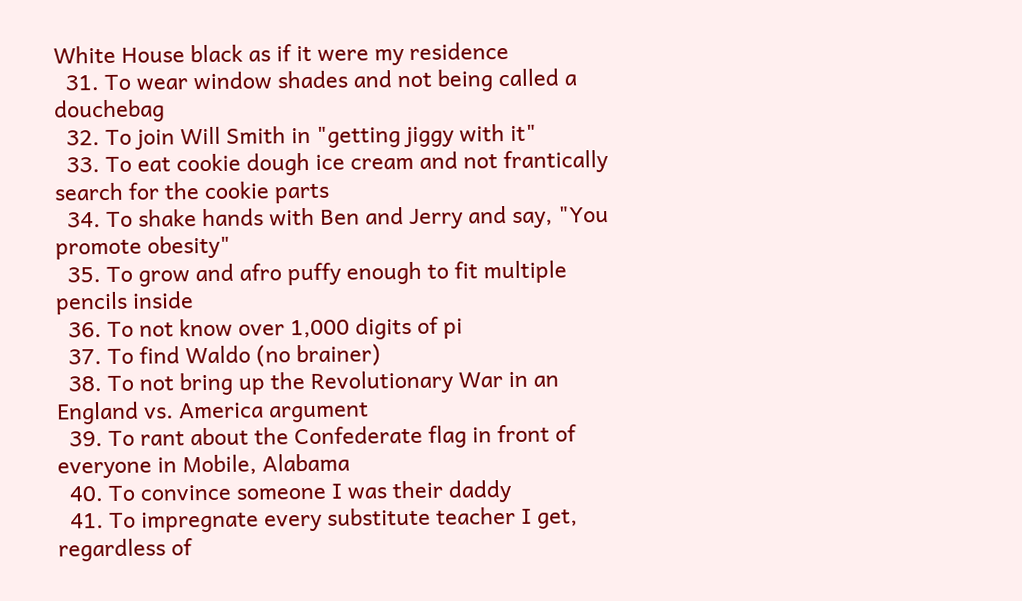White House black as if it were my residence
  31. To wear window shades and not being called a douchebag
  32. To join Will Smith in "getting jiggy with it"
  33. To eat cookie dough ice cream and not frantically search for the cookie parts
  34. To shake hands with Ben and Jerry and say, "You promote obesity"
  35. To grow and afro puffy enough to fit multiple pencils inside
  36. To not know over 1,000 digits of pi
  37. To find Waldo (no brainer)
  38. To not bring up the Revolutionary War in an England vs. America argument
  39. To rant about the Confederate flag in front of everyone in Mobile, Alabama
  40. To convince someone I was their daddy
  41. To impregnate every substitute teacher I get, regardless of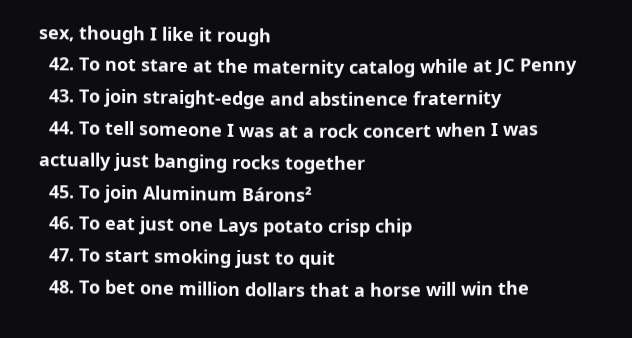sex, though I like it rough
  42. To not stare at the maternity catalog while at JC Penny
  43. To join straight-edge and abstinence fraternity
  44. To tell someone I was at a rock concert when I was actually just banging rocks together
  45. To join Aluminum Bárons²
  46. To eat just one Lays potato crisp chip
  47. To start smoking just to quit
  48. To bet one million dollars that a horse will win the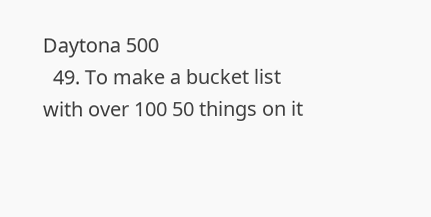Daytona 500
  49. To make a bucket list with over 100 50 things on it